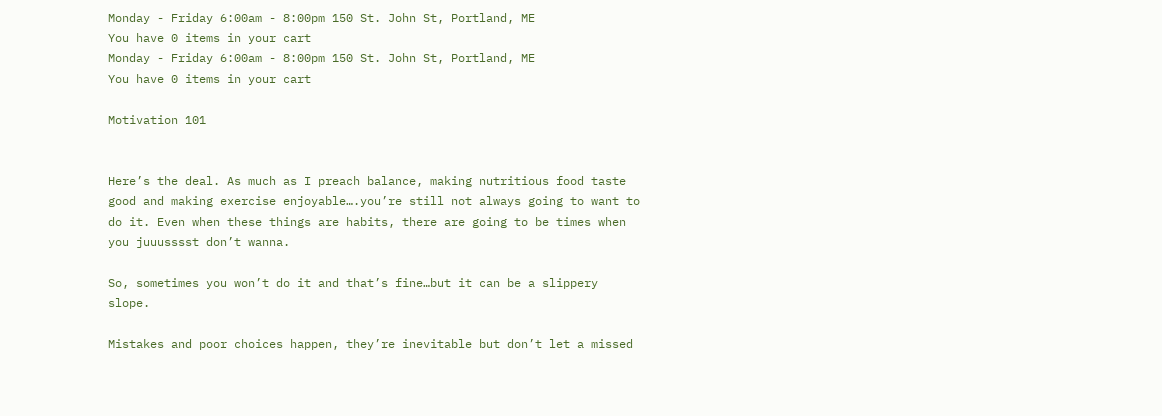Monday - Friday 6:00am - 8:00pm 150 St. John St, Portland, ME
You have 0 items in your cart
Monday - Friday 6:00am - 8:00pm 150 St. John St, Portland, ME
You have 0 items in your cart

Motivation 101


Here’s the deal. As much as I preach balance, making nutritious food taste good and making exercise enjoyable….you’re still not always going to want to do it. Even when these things are habits, there are going to be times when you juuusssst don’t wanna.

So, sometimes you won’t do it and that’s fine…but it can be a slippery slope.

Mistakes and poor choices happen, they’re inevitable but don’t let a missed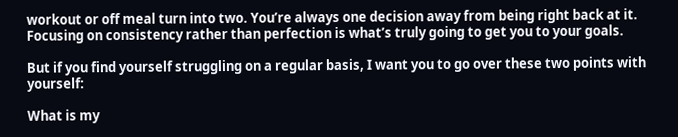workout or off meal turn into two. You’re always one decision away from being right back at it. Focusing on consistency rather than perfection is what’s truly going to get you to your goals.

But if you find yourself struggling on a regular basis, I want you to go over these two points with yourself:

What is my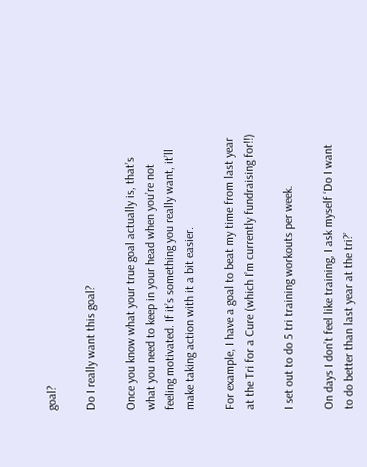goal?

Do I really want this goal?

Once you know what your true goal actually is, that’s what you need to keep in your head when you’re not feeling motivated. If it’s something you really want, it’ll make taking action with it a bit easier.

For example, I have a goal to beat my time from last year at the Tri for a Cure (which I’m currently fundraising for!!)

I set out to do 5 tri training workouts per week.

On days I don’t feel like training, I ask myself ‘Do I want to do better than last year at the tri?’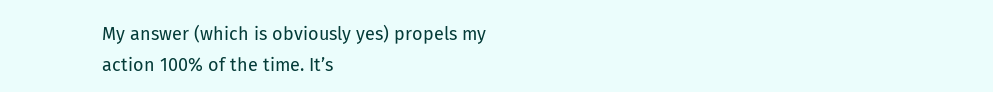My answer (which is obviously yes) propels my action 100% of the time. It’s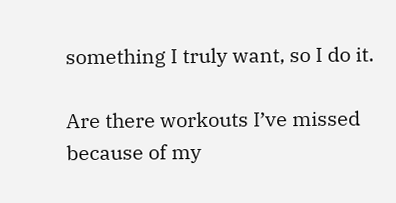something I truly want, so I do it.

Are there workouts I’ve missed because of my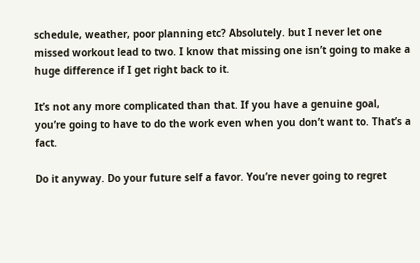schedule, weather, poor planning etc? Absolutely. but I never let one missed workout lead to two. I know that missing one isn’t going to make a huge difference if I get right back to it.

It’s not any more complicated than that. If you have a genuine goal, you’re going to have to do the work even when you don’t want to. That’s a fact.

Do it anyway. Do your future self a favor. You’re never going to regret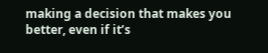making a decision that makes you better, even if it’s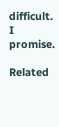difficult. I promise.

Related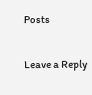Posts

Leave a Reply